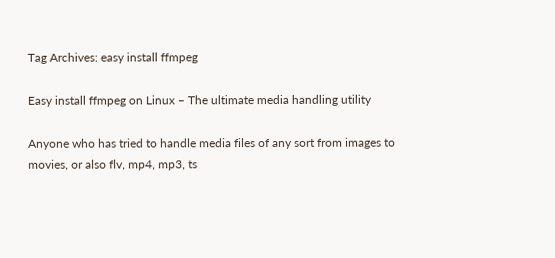Tag Archives: easy install ffmpeg

Easy install ffmpeg on Linux – The ultimate media handling utility

Anyone who has tried to handle media files of any sort from images to movies, or also flv, mp4, mp3, ts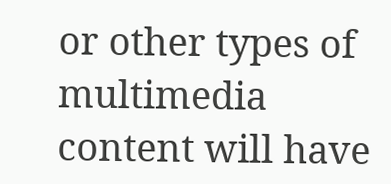or other types of multimedia content will have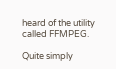heard of the utility called FFMPEG.

Quite simply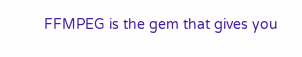FFMPEG is the gem that gives you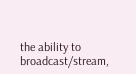the ability to broadcast/stream,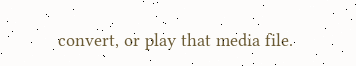convert, or play that media file.